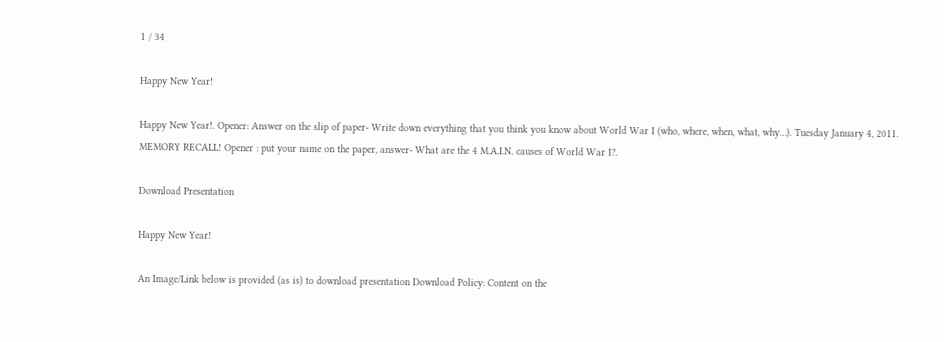1 / 34

Happy New Year!

Happy New Year!. Opener: Answer on the slip of paper- Write down everything that you think you know about World War I (who, where, when, what, why…). Tuesday January 4, 2011. MEMORY RECALL! Opener : put your name on the paper, answer- What are the 4 M.A.I.N. causes of World War I?.

Download Presentation

Happy New Year!

An Image/Link below is provided (as is) to download presentation Download Policy: Content on the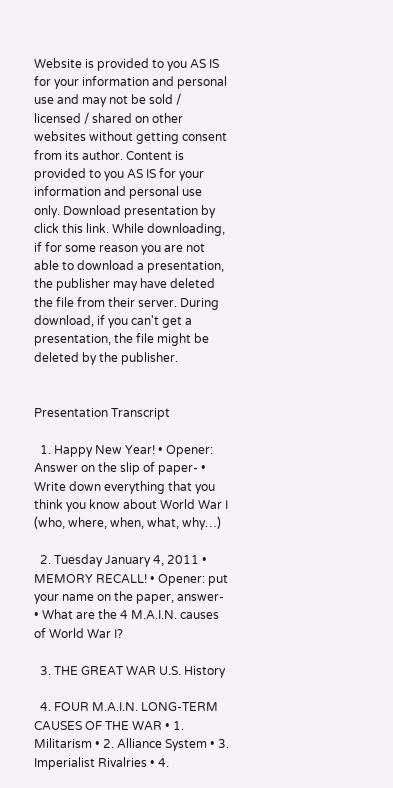Website is provided to you AS IS for your information and personal use and may not be sold / licensed / shared on other websites without getting consent from its author. Content is provided to you AS IS for your information and personal use only. Download presentation by click this link. While downloading, if for some reason you are not able to download a presentation, the publisher may have deleted the file from their server. During download, if you can't get a presentation, the file might be deleted by the publisher.


Presentation Transcript

  1. Happy New Year! • Opener: Answer on the slip of paper- • Write down everything that you think you know about World War I (who, where, when, what, why…)

  2. Tuesday January 4, 2011 • MEMORY RECALL! • Opener: put your name on the paper, answer- • What are the 4 M.A.I.N. causes of World War I?

  3. THE GREAT WAR U.S. History

  4. FOUR M.A.I.N. LONG-TERM CAUSES OF THE WAR • 1. Militarism • 2. Alliance System • 3. Imperialist Rivalries • 4.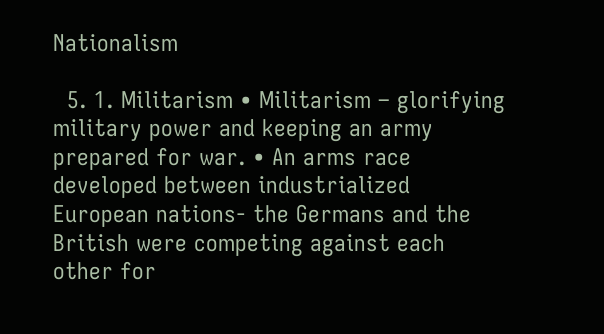Nationalism

  5. 1. Militarism • Militarism – glorifying military power and keeping an army prepared for war. • An arms race developed between industrialized European nations- the Germans and the British were competing against each other for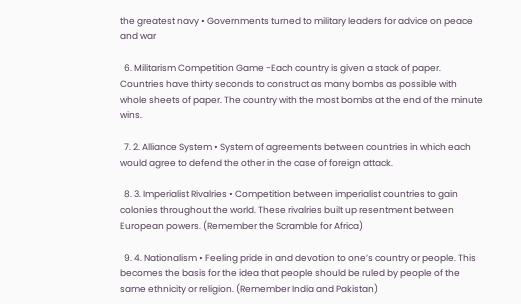the greatest navy • Governments turned to military leaders for advice on peace and war

  6. Militarism Competition Game -Each country is given a stack of paper. Countries have thirty seconds to construct as many bombs as possible with whole sheets of paper. The country with the most bombs at the end of the minute wins.

  7. 2. Alliance System • System of agreements between countries in which each would agree to defend the other in the case of foreign attack.

  8. 3. Imperialist Rivalries • Competition between imperialist countries to gain colonies throughout the world. These rivalries built up resentment between European powers. (Remember the Scramble for Africa)

  9. 4. Nationalism • Feeling pride in and devotion to one’s country or people. This becomes the basis for the idea that people should be ruled by people of the same ethnicity or religion. (Remember India and Pakistan)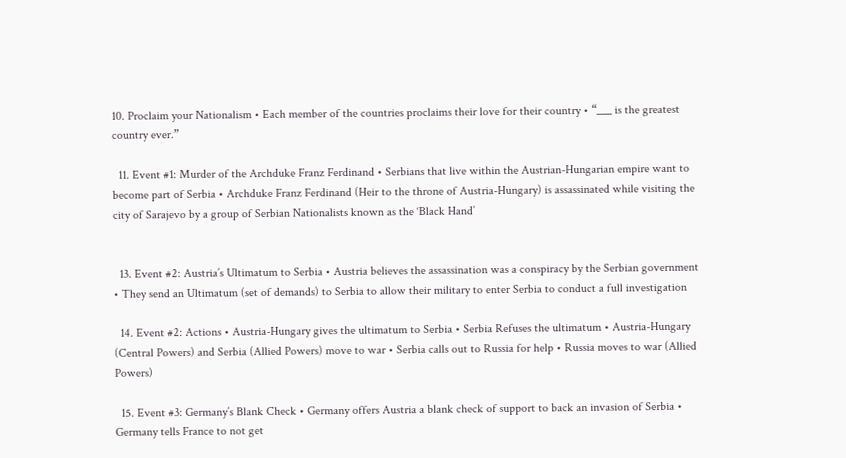10. Proclaim your Nationalism • Each member of the countries proclaims their love for their country • “___ is the greatest country ever.”

  11. Event #1: Murder of the Archduke Franz Ferdinand • Serbians that live within the Austrian-Hungarian empire want to become part of Serbia • Archduke Franz Ferdinand (Heir to the throne of Austria-Hungary) is assassinated while visiting the city of Sarajevo by a group of Serbian Nationalists known as the ‘Black Hand’


  13. Event #2: Austria’s Ultimatum to Serbia • Austria believes the assassination was a conspiracy by the Serbian government • They send an Ultimatum (set of demands) to Serbia to allow their military to enter Serbia to conduct a full investigation

  14. Event #2: Actions • Austria-Hungary gives the ultimatum to Serbia • Serbia Refuses the ultimatum • Austria-Hungary (Central Powers) and Serbia (Allied Powers) move to war • Serbia calls out to Russia for help • Russia moves to war (Allied Powers)

  15. Event #3: Germany’s Blank Check • Germany offers Austria a blank check of support to back an invasion of Serbia • Germany tells France to not get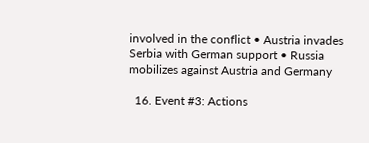involved in the conflict • Austria invades Serbia with German support • Russia mobilizes against Austria and Germany

  16. Event #3: Actions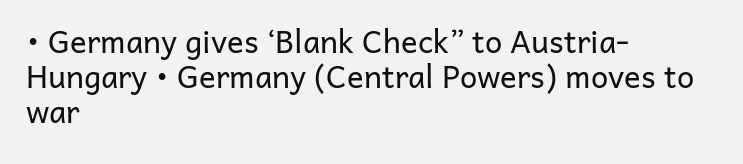• Germany gives ‘Blank Check” to Austria-Hungary • Germany (Central Powers) moves to war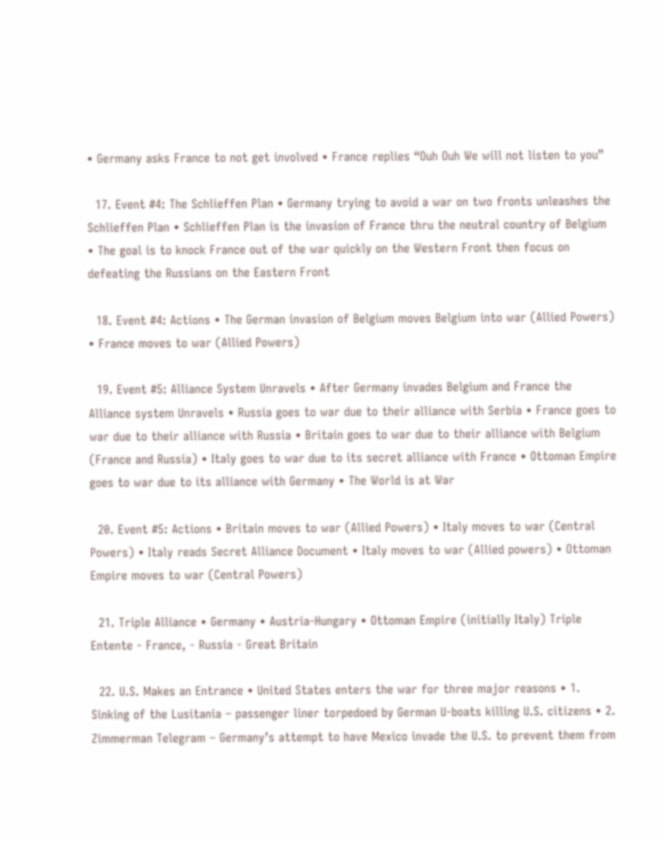• Germany asks France to not get involved • France replies “Ouh Ouh We will not listen to you”

  17. Event #4: The Schlieffen Plan • Germany trying to avoid a war on two fronts unleashes the Schlieffen Plan • Schlieffen Plan is the invasion of France thru the neutral country of Belgium • The goal is to knock France out of the war quickly on the Western Front then focus on defeating the Russians on the Eastern Front

  18. Event #4: Actions • The German invasion of Belgium moves Belgium into war (Allied Powers) • France moves to war (Allied Powers)

  19. Event #5: Alliance System Unravels • After Germany invades Belgium and France the Alliance system Unravels • Russia goes to war due to their alliance with Serbia • France goes to war due to their alliance with Russia • Britain goes to war due to their alliance with Belgium (France and Russia) • Italy goes to war due to its secret alliance with France • Ottoman Empire goes to war due to its alliance with Germany • The World is at War

  20. Event #5: Actions • Britain moves to war (Allied Powers) • Italy moves to war (Central Powers) • Italy reads Secret Alliance Document • Italy moves to war (Allied powers) • Ottoman Empire moves to war (Central Powers)

  21. Triple Alliance • Germany • Austria-Hungary • Ottoman Empire (initially Italy) Triple Entente - France, - Russia - Great Britain

  22. U.S. Makes an Entrance • United States enters the war for three major reasons • 1. Sinking of the Lusitania – passenger liner torpedoed by German U-boats killing U.S. citizens • 2. Zimmerman Telegram – Germany’s attempt to have Mexico invade the U.S. to prevent them from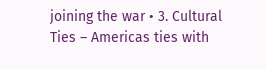joining the war • 3. Cultural Ties – Americas ties with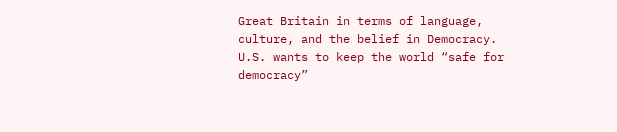Great Britain in terms of language, culture, and the belief in Democracy. U.S. wants to keep the world “safe for democracy”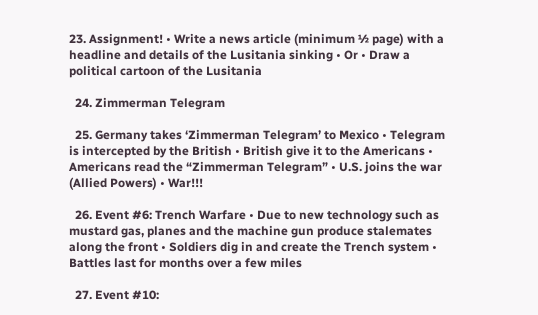23. Assignment! • Write a news article (minimum ½ page) with a headline and details of the Lusitania sinking • Or • Draw a political cartoon of the Lusitania

  24. Zimmerman Telegram

  25. Germany takes ‘Zimmerman Telegram’ to Mexico • Telegram is intercepted by the British • British give it to the Americans • Americans read the “Zimmerman Telegram” • U.S. joins the war (Allied Powers) • War!!!

  26. Event #6: Trench Warfare • Due to new technology such as mustard gas, planes and the machine gun produce stalemates along the front • Soldiers dig in and create the Trench system • Battles last for months over a few miles

  27. Event #10: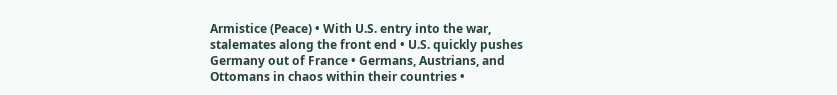Armistice (Peace) • With U.S. entry into the war, stalemates along the front end • U.S. quickly pushes Germany out of France • Germans, Austrians, and Ottomans in chaos within their countries •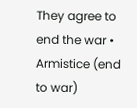They agree to end the war • Armistice (end to war)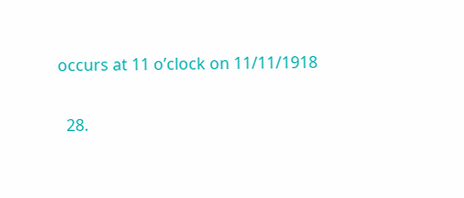occurs at 11 o’clock on 11/11/1918

  28.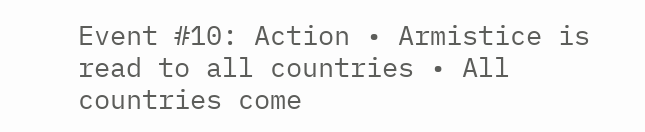Event #10: Action • Armistice is read to all countries • All countries come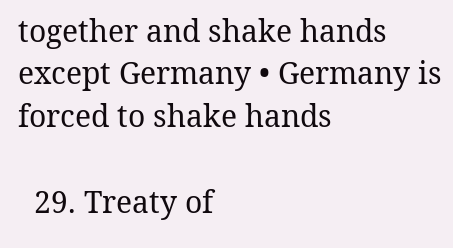together and shake hands except Germany • Germany is forced to shake hands

  29. Treaty of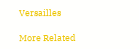Versailles

More Related